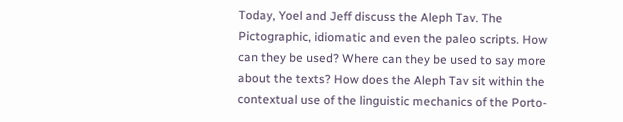Today, Yoel and Jeff discuss the Aleph Tav. The Pictographic, idiomatic and even the paleo scripts. How can they be used? Where can they be used to say more about the texts? How does the Aleph Tav sit within the contextual use of the linguistic mechanics of the Porto-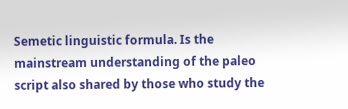Semetic linguistic formula. Is the mainstream understanding of the paleo script also shared by those who study the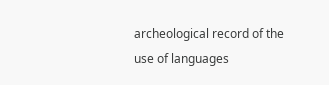archeological record of the use of languages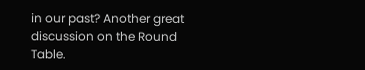in our past? Another great discussion on the Round Table.